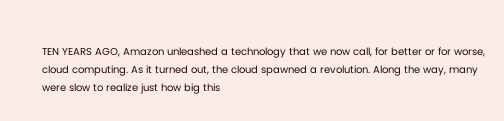TEN YEARS AGO, Amazon unleashed a technology that we now call, for better or for worse, cloud computing. As it turned out, the cloud spawned a revolution. Along the way, many were slow to realize just how big this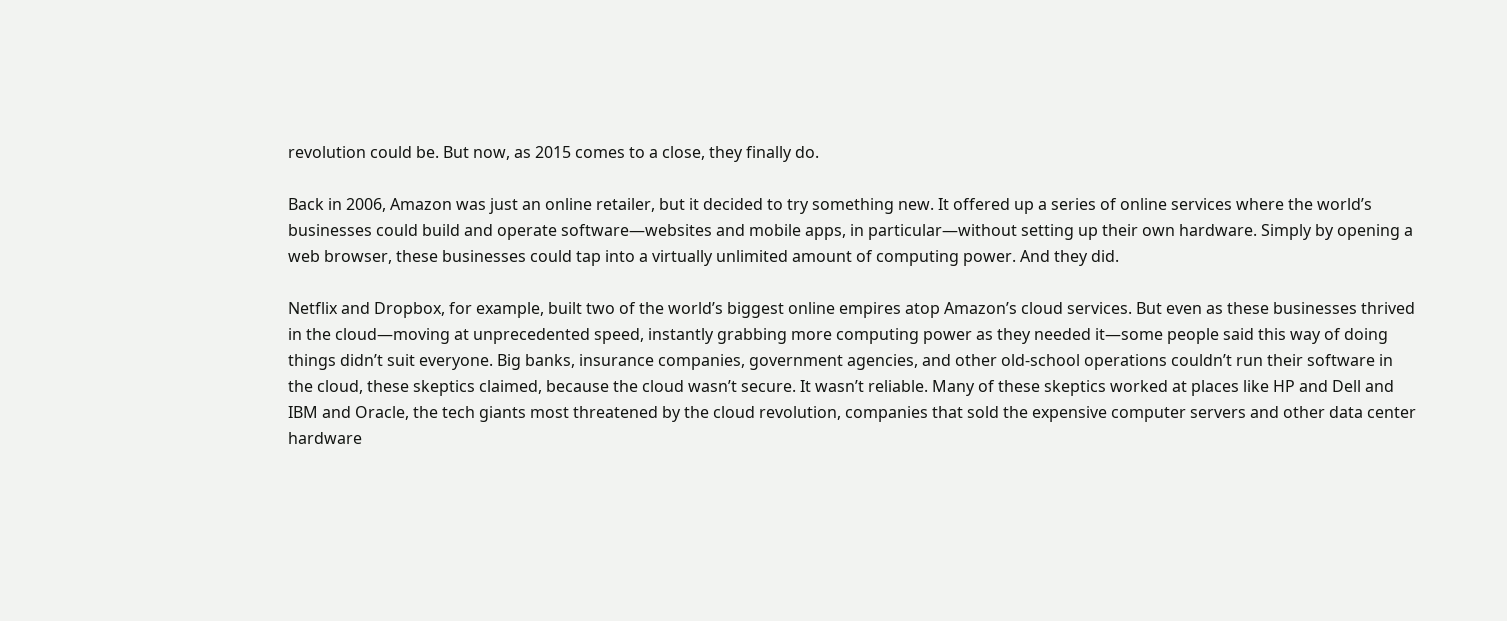revolution could be. But now, as 2015 comes to a close, they finally do.

Back in 2006, Amazon was just an online retailer, but it decided to try something new. It offered up a series of online services where the world’s businesses could build and operate software—websites and mobile apps, in particular—without setting up their own hardware. Simply by opening a web browser, these businesses could tap into a virtually unlimited amount of computing power. And they did.

Netflix and Dropbox, for example, built two of the world’s biggest online empires atop Amazon’s cloud services. But even as these businesses thrived in the cloud—moving at unprecedented speed, instantly grabbing more computing power as they needed it—some people said this way of doing things didn’t suit everyone. Big banks, insurance companies, government agencies, and other old-school operations couldn’t run their software in the cloud, these skeptics claimed, because the cloud wasn’t secure. It wasn’t reliable. Many of these skeptics worked at places like HP and Dell and IBM and Oracle, the tech giants most threatened by the cloud revolution, companies that sold the expensive computer servers and other data center hardware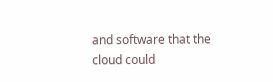and software that the cloud could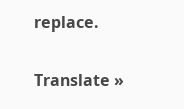replace.


Translate »